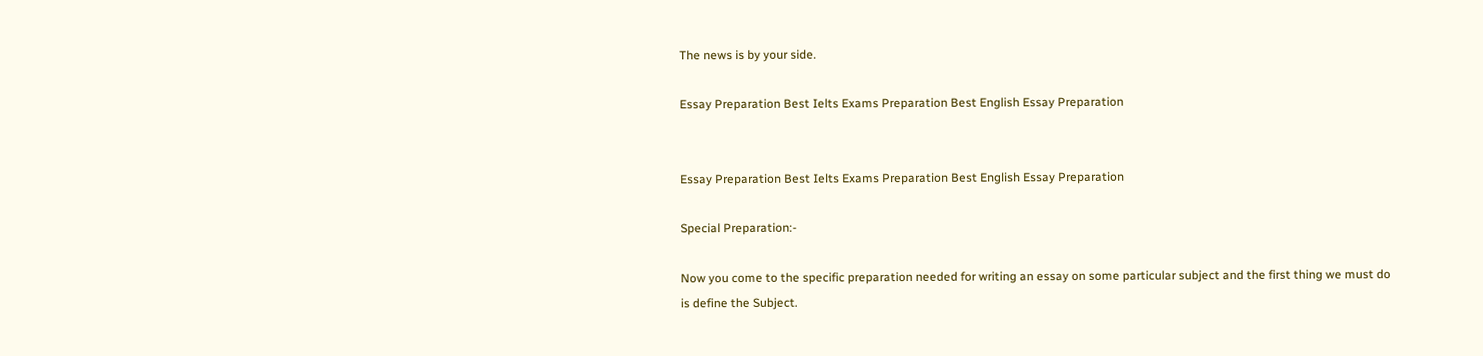The news is by your side.

Essay Preparation Best Ielts Exams Preparation Best English Essay Preparation


Essay Preparation Best Ielts Exams Preparation Best English Essay Preparation

Special Preparation:-

Now you come to the specific preparation needed for writing an essay on some particular subject and the first thing we must do is define the Subject.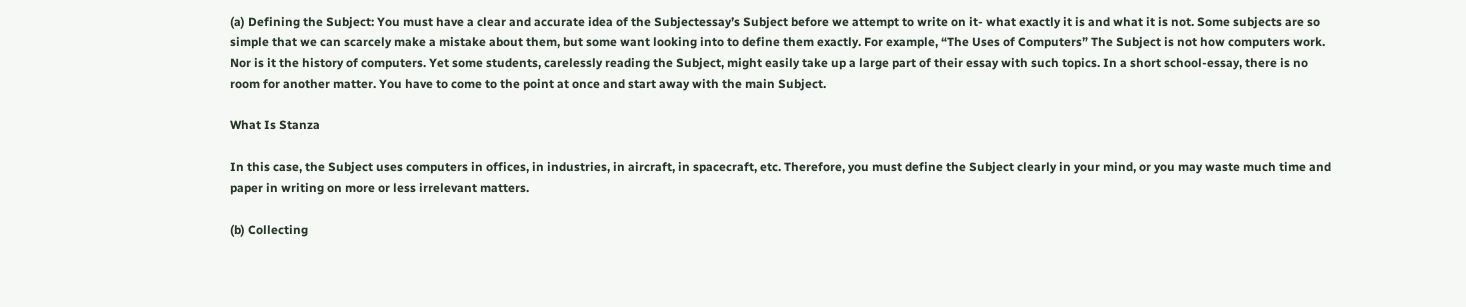(a) Defining the Subject: You must have a clear and accurate idea of the Subjectessay’s Subject before we attempt to write on it- what exactly it is and what it is not. Some subjects are so simple that we can scarcely make a mistake about them, but some want looking into to define them exactly. For example, “The Uses of Computers” The Subject is not how computers work. Nor is it the history of computers. Yet some students, carelessly reading the Subject, might easily take up a large part of their essay with such topics. In a short school-essay, there is no room for another matter. You have to come to the point at once and start away with the main Subject.

What Is Stanza

In this case, the Subject uses computers in offices, in industries, in aircraft, in spacecraft, etc. Therefore, you must define the Subject clearly in your mind, or you may waste much time and paper in writing on more or less irrelevant matters.

(b) Collecting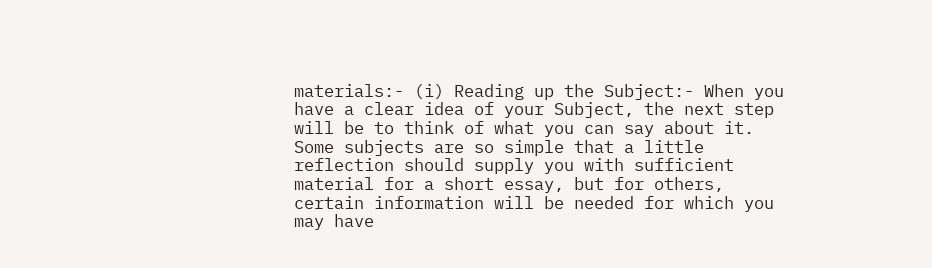materials:- (i) Reading up the Subject:- When you have a clear idea of your Subject, the next step will be to think of what you can say about it. Some subjects are so simple that a little reflection should supply you with sufficient material for a short essay, but for others, certain information will be needed for which you may have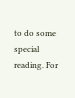to do some special reading. For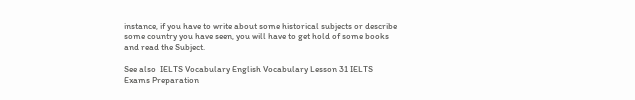instance, if you have to write about some historical subjects or describe some country you have seen, you will have to get hold of some books and read the Subject.

See also  IELTS Vocabulary English Vocabulary Lesson 31 IELTS Exams Preparation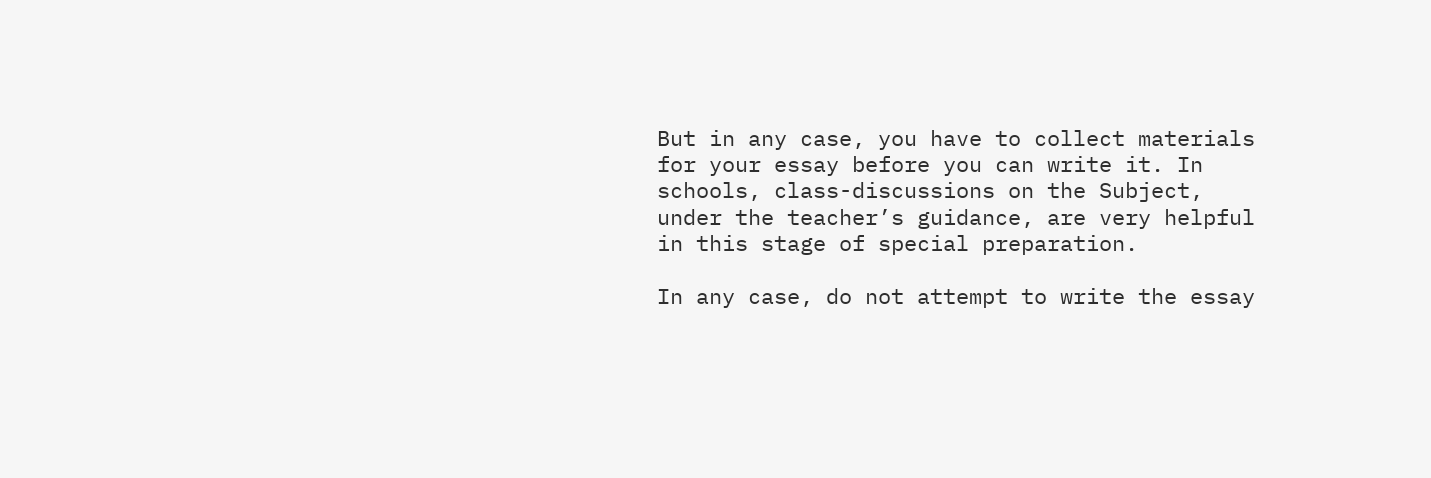But in any case, you have to collect materials for your essay before you can write it. In schools, class-discussions on the Subject, under the teacher’s guidance, are very helpful in this stage of special preparation.

In any case, do not attempt to write the essay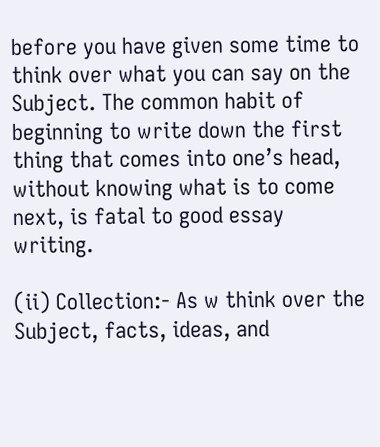before you have given some time to think over what you can say on the Subject. The common habit of beginning to write down the first thing that comes into one’s head, without knowing what is to come next, is fatal to good essay writing.

(ii) Collection:- As w think over the Subject, facts, ideas, and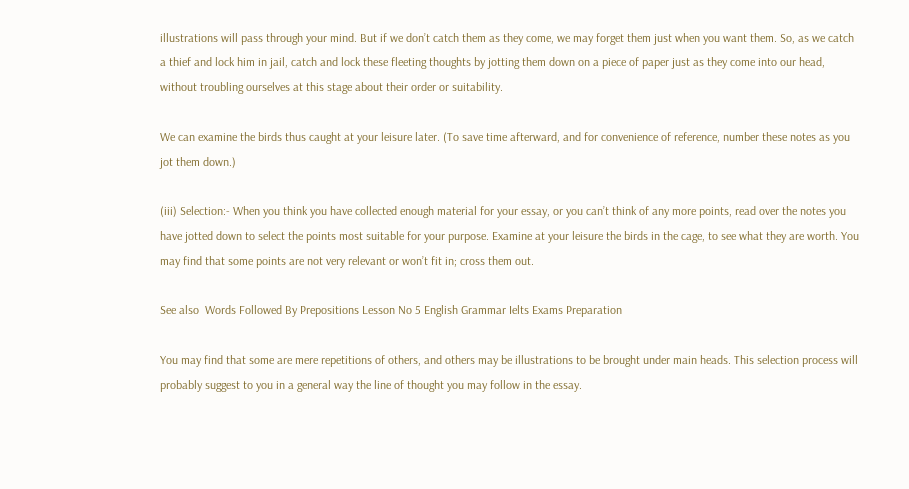illustrations will pass through your mind. But if we don’t catch them as they come, we may forget them just when you want them. So, as we catch a thief and lock him in jail, catch and lock these fleeting thoughts by jotting them down on a piece of paper just as they come into our head, without troubling ourselves at this stage about their order or suitability.

We can examine the birds thus caught at your leisure later. (To save time afterward, and for convenience of reference, number these notes as you jot them down.)

(iii) Selection:- When you think you have collected enough material for your essay, or you can’t think of any more points, read over the notes you have jotted down to select the points most suitable for your purpose. Examine at your leisure the birds in the cage, to see what they are worth. You may find that some points are not very relevant or won’t fit in; cross them out.

See also  Words Followed By Prepositions Lesson No 5 English Grammar Ielts Exams Preparation

You may find that some are mere repetitions of others, and others may be illustrations to be brought under main heads. This selection process will probably suggest to you in a general way the line of thought you may follow in the essay.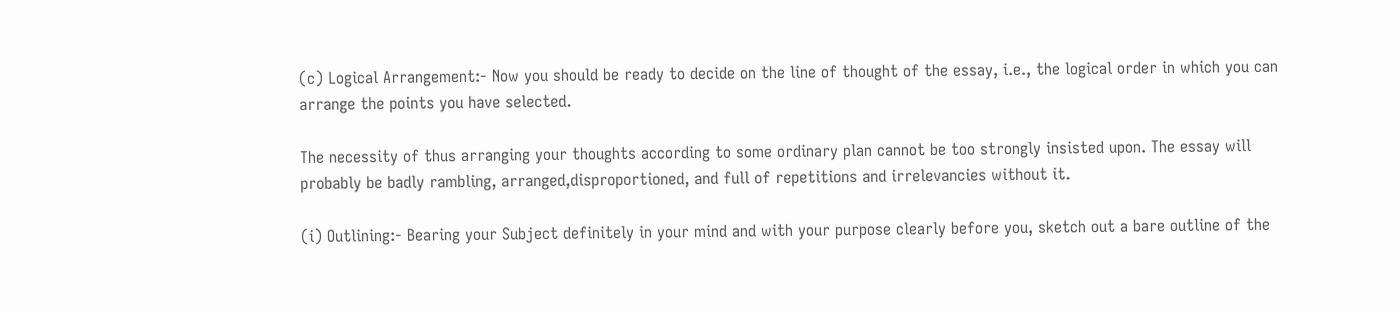(c) Logical Arrangement:- Now you should be ready to decide on the line of thought of the essay, i.e., the logical order in which you can arrange the points you have selected.

The necessity of thus arranging your thoughts according to some ordinary plan cannot be too strongly insisted upon. The essay will probably be badly rambling, arranged,disproportioned, and full of repetitions and irrelevancies without it.

(i) Outlining:- Bearing your Subject definitely in your mind and with your purpose clearly before you, sketch out a bare outline of the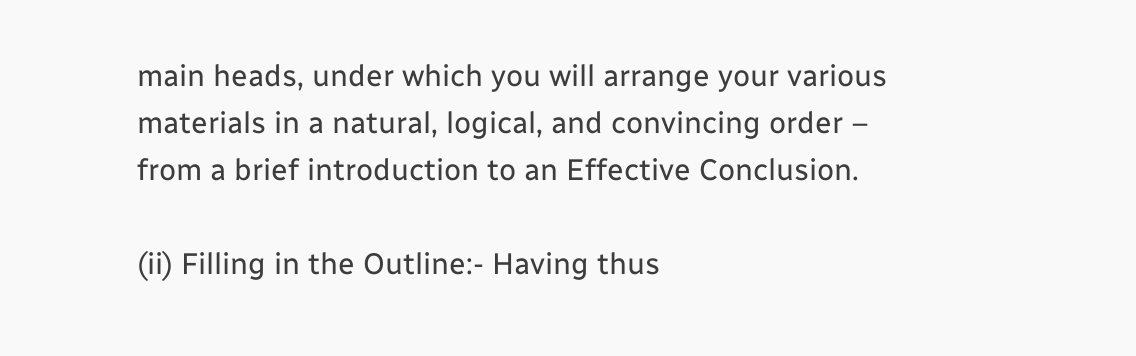main heads, under which you will arrange your various materials in a natural, logical, and convincing order – from a brief introduction to an Effective Conclusion.

(ii) Filling in the Outline:- Having thus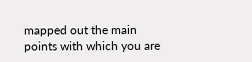mapped out the main points with which you are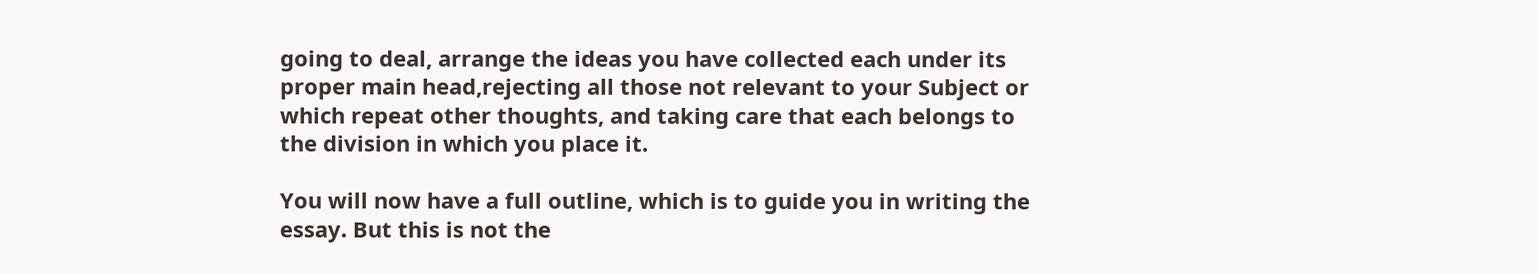going to deal, arrange the ideas you have collected each under its proper main head,rejecting all those not relevant to your Subject or which repeat other thoughts, and taking care that each belongs to the division in which you place it.

You will now have a full outline, which is to guide you in writing the essay. But this is not the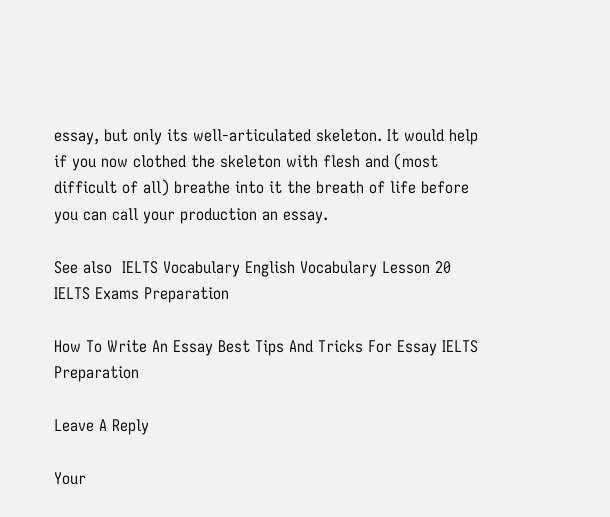essay, but only its well-articulated skeleton. It would help if you now clothed the skeleton with flesh and (most difficult of all) breathe into it the breath of life before you can call your production an essay.

See also  IELTS Vocabulary English Vocabulary Lesson 20 IELTS Exams Preparation

How To Write An Essay Best Tips And Tricks For Essay IELTS Preparation

Leave A Reply

Your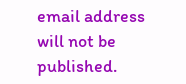email address will not be published.